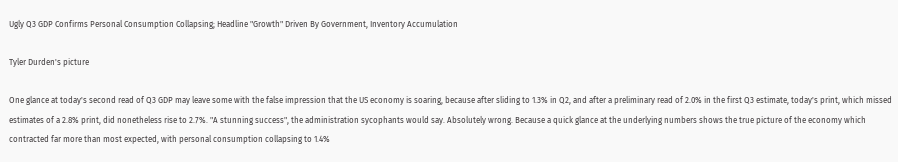Ugly Q3 GDP Confirms Personal Consumption Collapsing; Headline "Growth" Driven By Government, Inventory Accumulation

Tyler Durden's picture

One glance at today's second read of Q3 GDP may leave some with the false impression that the US economy is soaring, because after sliding to 1.3% in Q2, and after a preliminary read of 2.0% in the first Q3 estimate, today's print, which missed estimates of a 2.8% print, did nonetheless rise to 2.7%. "A stunning success", the administration sycophants would say. Absolutely wrong. Because a quick glance at the underlying numbers shows the true picture of the economy which contracted far more than most expected, with personal consumption collapsing to 1.4%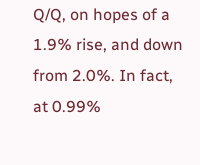Q/Q, on hopes of a 1.9% rise, and down from 2.0%. In fact, at 0.99%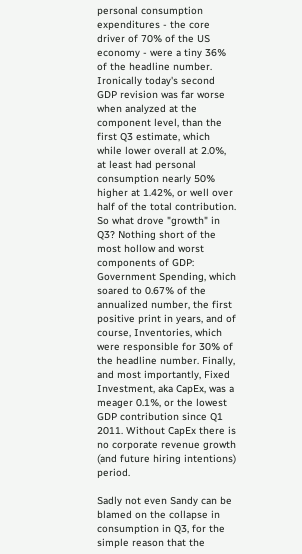personal consumption expenditures - the core driver of 70% of the US economy - were a tiny 36% of the headline number. Ironically today's second GDP revision was far worse when analyzed at the component level, than the first Q3 estimate, which while lower overall at 2.0%, at least had personal consumption nearly 50% higher at 1.42%, or well over half of the total contribution. So what drove "growth" in Q3? Nothing short of the most hollow and worst components of GDP: Government Spending, which soared to 0.67% of the annualized number, the first positive print in years, and of course, Inventories, which were responsible for 30% of the headline number. Finally, and most importantly, Fixed Investment, aka CapEx, was a meager 0.1%, or the lowest GDP contribution since Q1 2011. Without CapEx there is no corporate revenue growth (and future hiring intentions) period.

Sadly not even Sandy can be blamed on the collapse in consumption in Q3, for the simple reason that the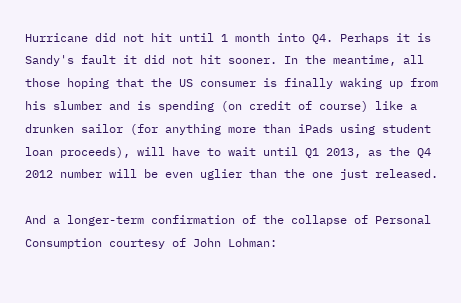Hurricane did not hit until 1 month into Q4. Perhaps it is Sandy's fault it did not hit sooner. In the meantime, all those hoping that the US consumer is finally waking up from his slumber and is spending (on credit of course) like a drunken sailor (for anything more than iPads using student loan proceeds), will have to wait until Q1 2013, as the Q4 2012 number will be even uglier than the one just released.

And a longer-term confirmation of the collapse of Personal Consumption courtesy of John Lohman: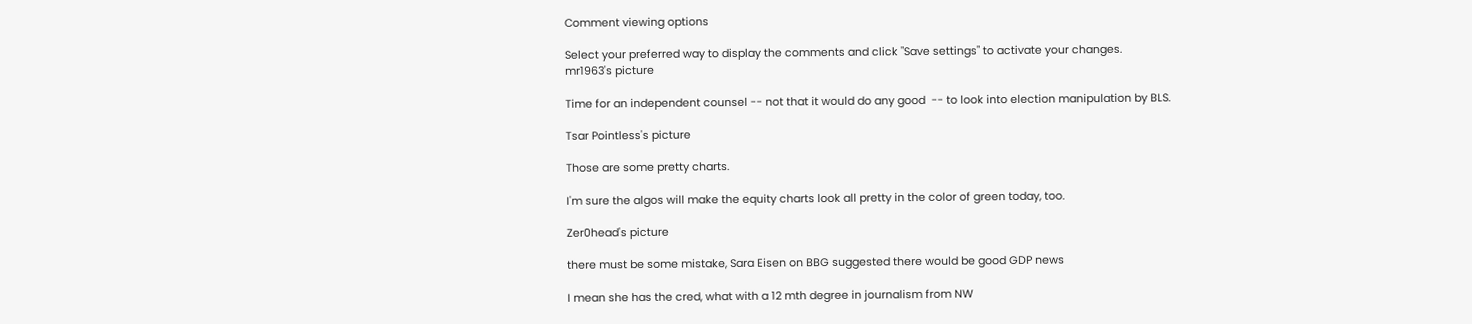Comment viewing options

Select your preferred way to display the comments and click "Save settings" to activate your changes.
mr1963's picture

Time for an independent counsel -- not that it would do any good  -- to look into election manipulation by BLS.

Tsar Pointless's picture

Those are some pretty charts.

I'm sure the algos will make the equity charts look all pretty in the color of green today, too.

Zer0head's picture

there must be some mistake, Sara Eisen on BBG suggested there would be good GDP news

I mean she has the cred, what with a 12 mth degree in journalism from NW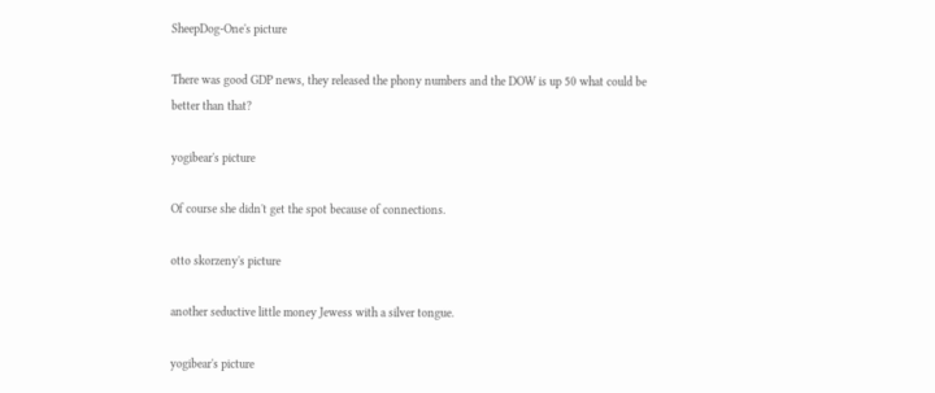SheepDog-One's picture

There was good GDP news, they released the phony numbers and the DOW is up 50 what could be better than that?

yogibear's picture

Of course she didn't get the spot because of connections.

otto skorzeny's picture

another seductive little money Jewess with a silver tongue.

yogibear's picture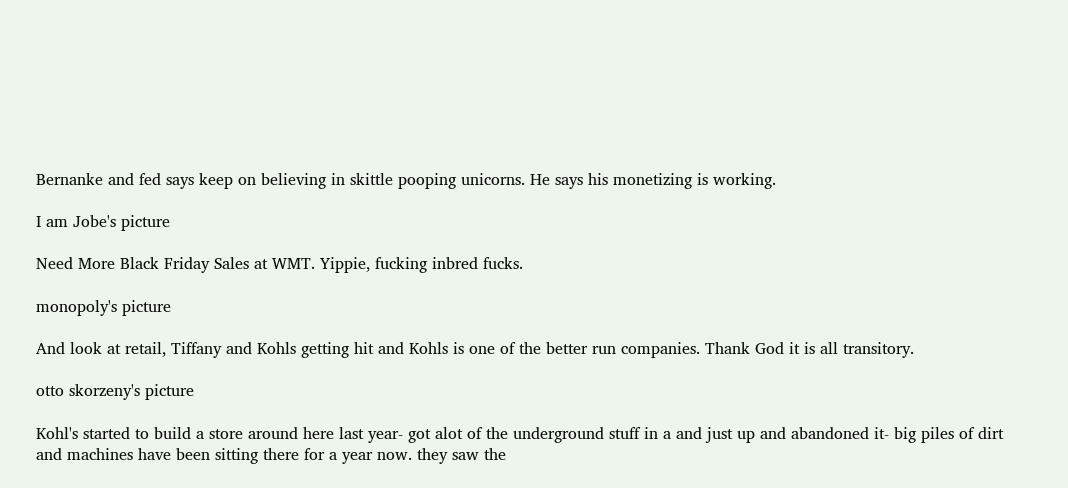Bernanke and fed says keep on believing in skittle pooping unicorns. He says his monetizing is working.

I am Jobe's picture

Need More Black Friday Sales at WMT. Yippie, fucking inbred fucks.

monopoly's picture

And look at retail, Tiffany and Kohls getting hit and Kohls is one of the better run companies. Thank God it is all transitory.

otto skorzeny's picture

Kohl's started to build a store around here last year- got alot of the underground stuff in a and just up and abandoned it- big piles of dirt and machines have been sitting there for a year now. they saw the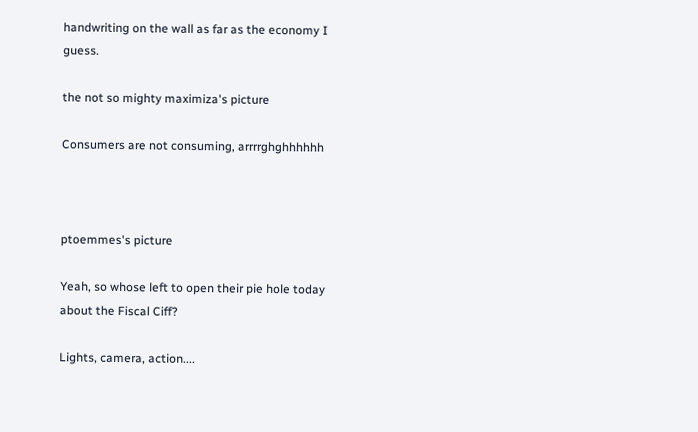handwriting on the wall as far as the economy I guess.

the not so mighty maximiza's picture

Consumers are not consuming, arrrrghghhhhhh



ptoemmes's picture

Yeah, so whose left to open their pie hole today about the Fiscal Ciff?

Lights, camera, action....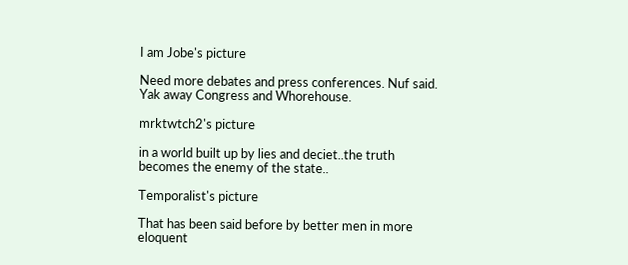I am Jobe's picture

Need more debates and press conferences. Nuf said. Yak away Congress and Whorehouse.

mrktwtch2's picture

in a world built up by lies and deciet..the truth becomes the enemy of the state..

Temporalist's picture

That has been said before by better men in more eloquent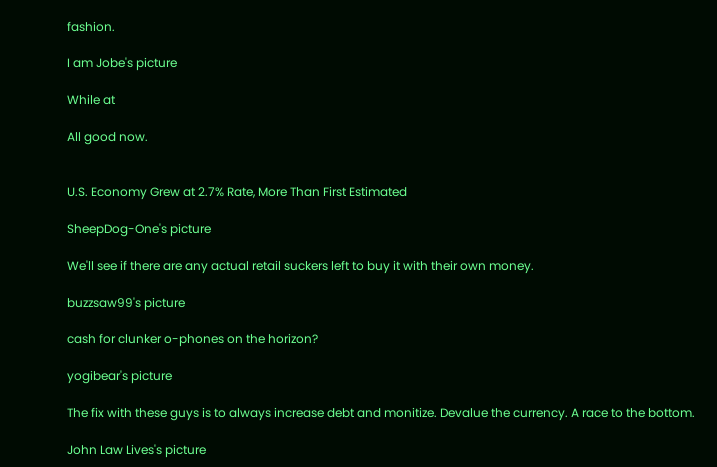fashion.

I am Jobe's picture

While at

All good now.


U.S. Economy Grew at 2.7% Rate, More Than First Estimated

SheepDog-One's picture

We'll see if there are any actual retail suckers left to buy it with their own money.

buzzsaw99's picture

cash for clunker o-phones on the horizon?

yogibear's picture

The fix with these guys is to always increase debt and monitize. Devalue the currency. A race to the bottom.

John Law Lives's picture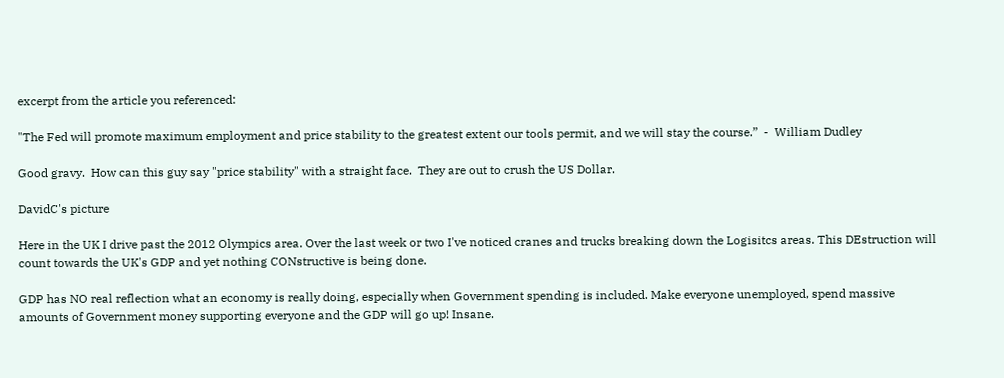excerpt from the article you referenced:

"The Fed will promote maximum employment and price stability to the greatest extent our tools permit, and we will stay the course.”  -  William Dudley

Good gravy.  How can this guy say "price stability" with a straight face.  They are out to crush the US Dollar.

DavidC's picture

Here in the UK I drive past the 2012 Olympics area. Over the last week or two I've noticed cranes and trucks breaking down the Logisitcs areas. This DEstruction will count towards the UK's GDP and yet nothing CONstructive is being done.

GDP has NO real reflection what an economy is really doing, especially when Government spending is included. Make everyone unemployed, spend massive amounts of Government money supporting everyone and the GDP will go up! Insane.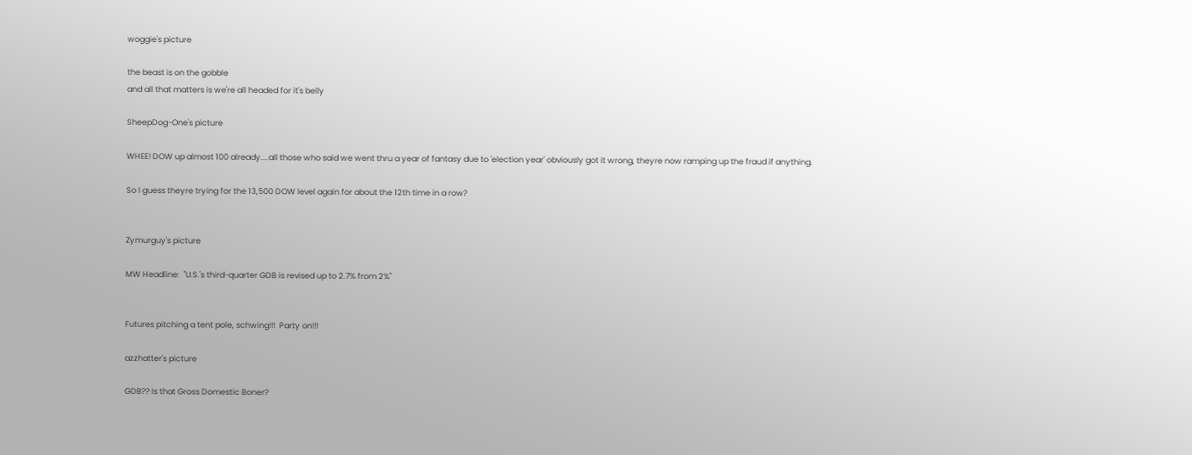woggie's picture

the beast is on the gobble
and all that matters is we're all headed for it's belly

SheepDog-One's picture

WHEE! DOW up almost 100 already....all those who said we went thru a year of fantasy due to 'election year' obviously got it wrong, theyre now ramping up the fraud if anything.

So I guess theyre trying for the 13,500 DOW level again for about the 12th time in a row?


Zymurguy's picture

MW Headline:  "U.S.'s third-quarter GDB is revised up to 2.7% from 2%"


Futures pitching a tent pole, schwing!!!  Party on!!!

azzhatter's picture

GDB?? Is that Gross Domestic Boner?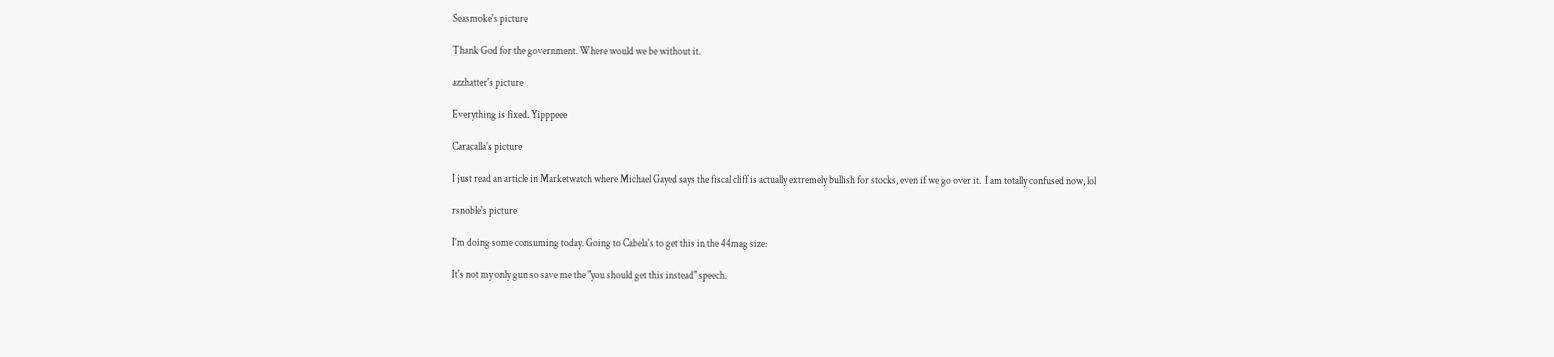Seasmoke's picture

Thank God for the government. Where would we be without it.

azzhatter's picture

Everything is fixed. Yipppeee

Caracalla's picture

I just read an article in Marketwatch where Michael Gayed says the fiscal cliff is actually extremely bullish for stocks, even if we go over it.  I am totally confused now, lol

rsnoble's picture

I'm doing some consuming today. Going to Cabela's to get this in the 44mag size:

It's not my only gun so save me the "you should get this instead" speech.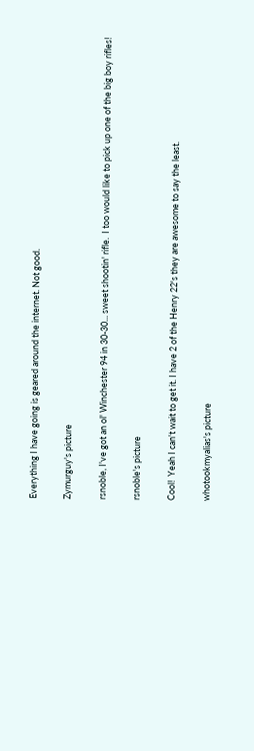Everything I have going is geared around the internet. Not good.

Zymurguy's picture

rsnoble, I've got an ol' Winchester 94 in 30-30... sweet shootin' rifle.  I too would like to pick up one of the big boy rifles!

rsnoble's picture

Cool!  Yeah I can't wait to get it. I have 2 of the Henry 22's they are awesome to say the least.

whotookmyalias's picture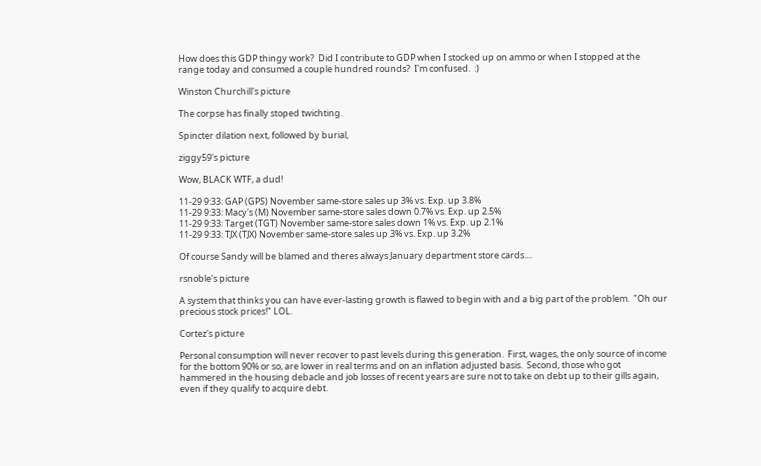How does this GDP thingy work?  Did I contribute to GDP when I stocked up on ammo or when I stopped at the range today and consumed a couple hundred rounds?  I'm confused.  :)

Winston Churchill's picture

The corpse has finally stoped twichting.

Spincter dilation next, followed by burial,

ziggy59's picture

Wow, BLACK WTF, a dud!

11-29 9:33: GAP (GPS) November same-store sales up 3% vs. Exp. up 3.8%
11-29 9:33: Macy's (M) November same-store sales down 0.7% vs. Exp. up 2.5%
11-29 9:33: Target (TGT) November same-store sales down 1% vs. Exp. up 2.1%
11-29 9:33: TJX (TJX) November same-store sales up 3% vs. Exp. up 3.2%

Of course Sandy will be blamed and theres always January department store cards....

rsnoble's picture

A system that thinks you can have ever-lasting growth is flawed to begin with and a big part of the problem.  "Oh our precious stock prices!" LOL.

Cortez's picture

Personal consumption will never recover to past levels during this generation.  First, wages, the only source of income for the bottom 90% or so, are lower in real terms and on an inflation adjusted basis.  Second, those who got hammered in the housing debacle and job losses of recent years are sure not to take on debt up to their gills again, even if they qualify to acquire debt.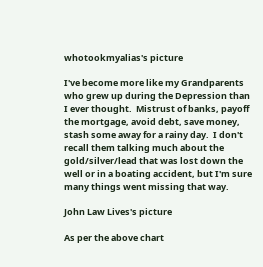whotookmyalias's picture

I've become more like my Grandparents who grew up during the Depression than I ever thought.  Mistrust of banks, payoff the mortgage, avoid debt, save money, stash some away for a rainy day.  I don't recall them talking much about the gold/silver/lead that was lost down the well or in a boating accident, but I'm sure many things went missing that way.

John Law Lives's picture

As per the above chart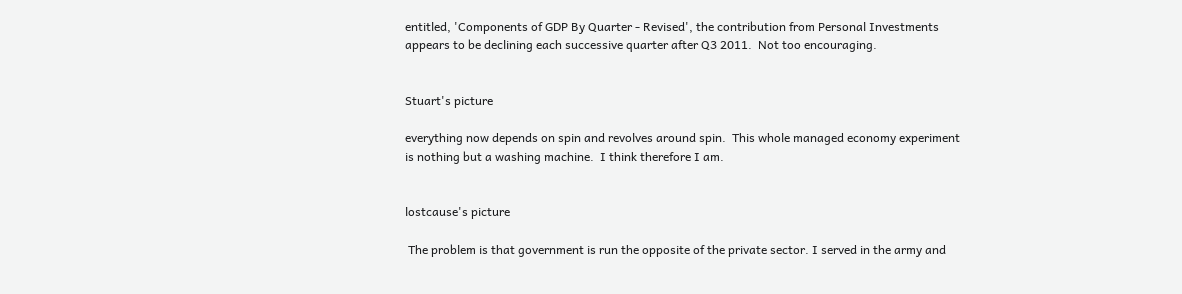entitled, 'Components of GDP By Quarter - Revised', the contribution from Personal Investments appears to be declining each successive quarter after Q3 2011.  Not too encouraging.


Stuart's picture

everything now depends on spin and revolves around spin.  This whole managed economy experiment is nothing but a washing machine.  I think therefore I am.


lostcause's picture

 The problem is that government is run the opposite of the private sector. I served in the army and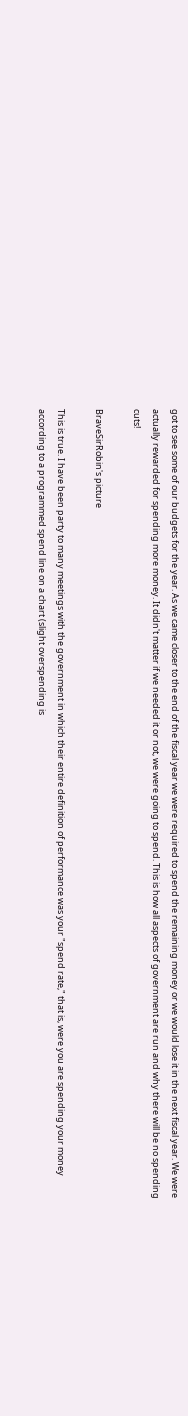got to see some of our budgets for the year. As we came closer to the end of the fiscal year we were required to spend the remaining money or we would lose it in the next fiscal year. We were actually rewarded for spending more money. It didn't matter if we needed it or not, we were going to spend. This is how all aspects of government are run and why there will be no spending cuts!

BraveSirRobin's picture

This is true. I have been party to many meetings with the government in which their entire definition of performance was your "spend rate," that is, were you are spending your money according to a programmed spend line on a chart (slight overspending is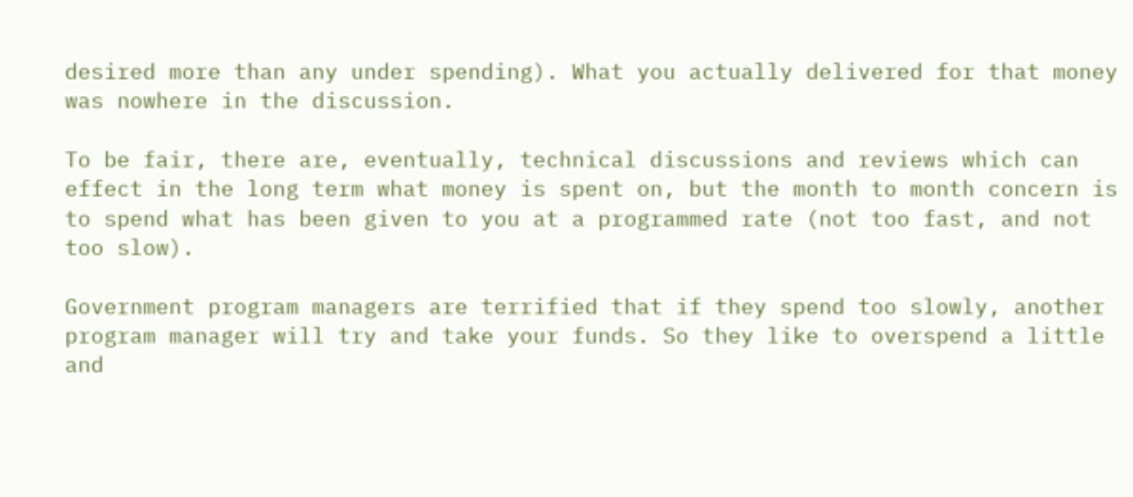desired more than any under spending). What you actually delivered for that money was nowhere in the discussion.

To be fair, there are, eventually, technical discussions and reviews which can effect in the long term what money is spent on, but the month to month concern is to spend what has been given to you at a programmed rate (not too fast, and not too slow).

Government program managers are terrified that if they spend too slowly, another program manager will try and take your funds. So they like to overspend a little and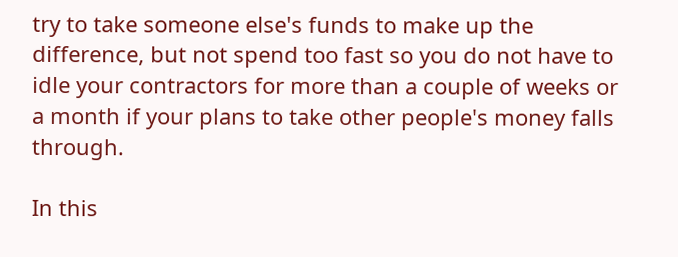try to take someone else's funds to make up the difference, but not spend too fast so you do not have to idle your contractors for more than a couple of weeks or a month if your plans to take other people's money falls through.

In this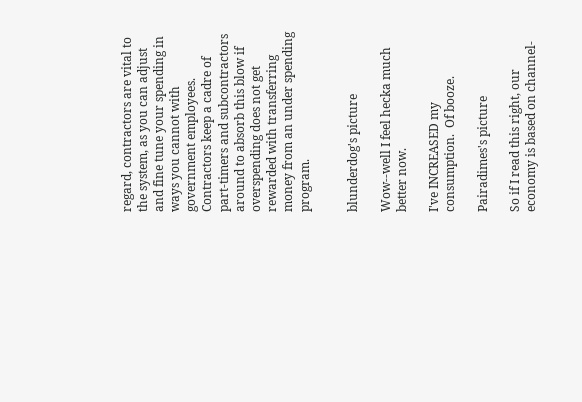regard, contractors are vital to the system, as you can adjust and fine tune your spending in ways you cannot with government employees. Contractors keep a cadre of part-timers and subcontractors around to absorb this blow if overspending does not get rewarded with transferring money from an under spending program.


blunderdog's picture

Wow--well I feel hecka much better now.

I've INCREASED my consumption.  Of booze.

Pairadimes's picture

So if I read this right, our economy is based on channel-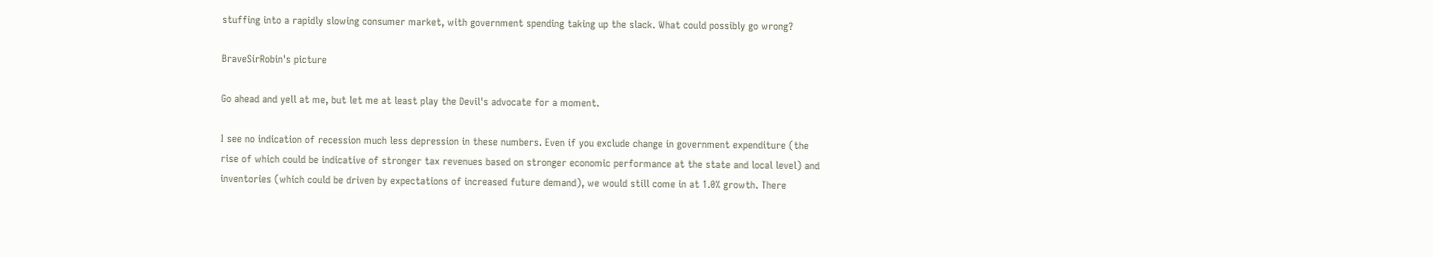stuffing into a rapidly slowing consumer market, with government spending taking up the slack. What could possibly go wrong?

BraveSirRobin's picture

Go ahead and yell at me, but let me at least play the Devil's advocate for a moment.

I see no indication of recession much less depression in these numbers. Even if you exclude change in government expenditure (the rise of which could be indicative of stronger tax revenues based on stronger economic performance at the state and local level) and inventories (which could be driven by expectations of increased future demand), we would still come in at 1.0% growth. There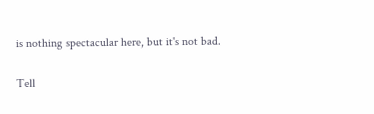is nothing spectacular here, but it's not bad.

Tell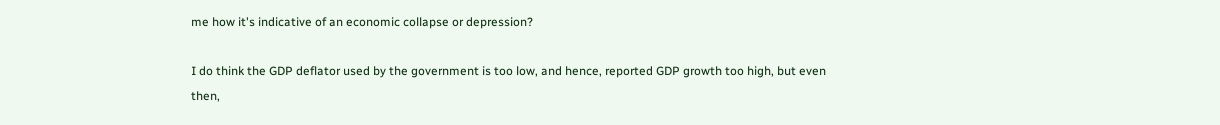me how it's indicative of an economic collapse or depression?

I do think the GDP deflator used by the government is too low, and hence, reported GDP growth too high, but even then,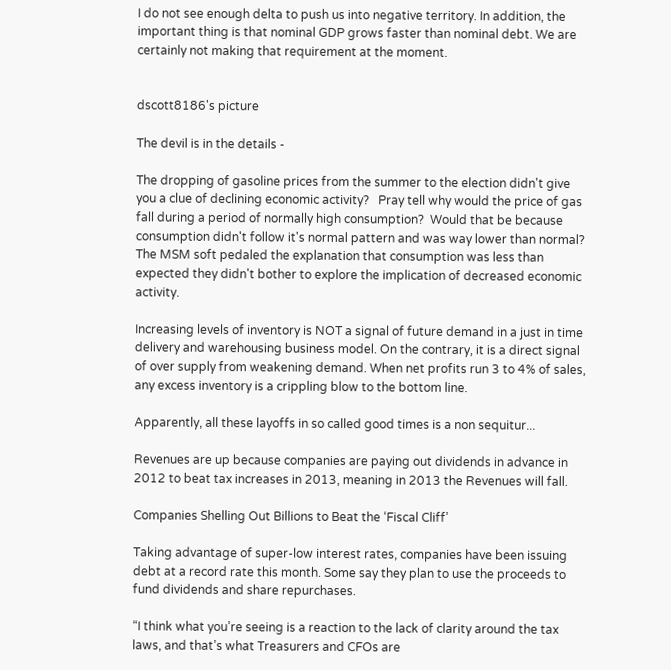I do not see enough delta to push us into negative territory. In addition, the important thing is that nominal GDP grows faster than nominal debt. We are certainly not making that requirement at the moment.


dscott8186's picture

The devil is in the details -

The dropping of gasoline prices from the summer to the election didn't give you a clue of declining economic activity?   Pray tell why would the price of gas fall during a period of normally high consumption?  Would that be because consumption didn't follow it's normal pattern and was way lower than normal? The MSM soft pedaled the explanation that consumption was less than expected they didn't bother to explore the implication of decreased economic activity.

Increasing levels of inventory is NOT a signal of future demand in a just in time delivery and warehousing business model. On the contrary, it is a direct signal of over supply from weakening demand. When net profits run 3 to 4% of sales, any excess inventory is a crippling blow to the bottom line.

Apparently, all these layoffs in so called good times is a non sequitur...

Revenues are up because companies are paying out dividends in advance in 2012 to beat tax increases in 2013, meaning in 2013 the Revenues will fall.

Companies Shelling Out Billions to Beat the ‘Fiscal Cliff’

Taking advantage of super-low interest rates, companies have been issuing debt at a record rate this month. Some say they plan to use the proceeds to fund dividends and share repurchases.

“I think what you’re seeing is a reaction to the lack of clarity around the tax laws, and that’s what Treasurers and CFOs are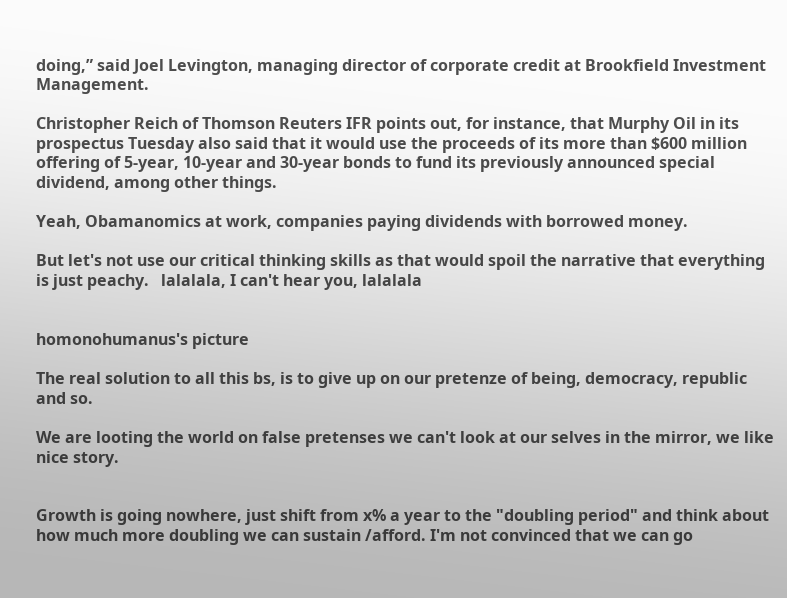doing,” said Joel Levington, managing director of corporate credit at Brookfield Investment Management.

Christopher Reich of Thomson Reuters IFR points out, for instance, that Murphy Oil in its prospectus Tuesday also said that it would use the proceeds of its more than $600 million offering of 5-year, 10-year and 30-year bonds to fund its previously announced special dividend, among other things.

Yeah, Obamanomics at work, companies paying dividends with borrowed money.

But let's not use our critical thinking skills as that would spoil the narrative that everything is just peachy.   lalalala, I can't hear you, lalalala


homonohumanus's picture

The real solution to all this bs, is to give up on our pretenze of being, democracy, republic and so.

We are looting the world on false pretenses we can't look at our selves in the mirror, we like nice story.


Growth is going nowhere, just shift from x% a year to the "doubling period" and think about how much more doubling we can sustain /afford. I'm not convinced that we can go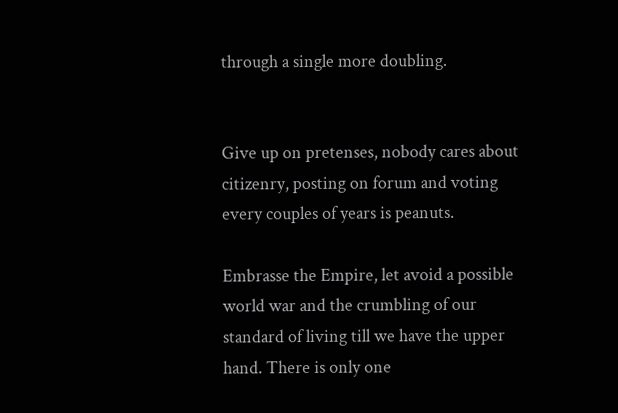through a single more doubling.


Give up on pretenses, nobody cares about citizenry, posting on forum and voting every couples of years is peanuts.

Embrasse the Empire, let avoid a possible world war and the crumbling of our standard of living till we have the upper hand. There is only one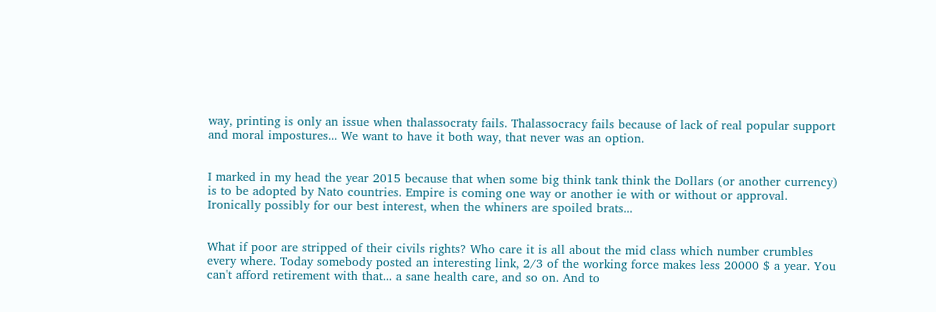way, printing is only an issue when thalassocraty fails. Thalassocracy fails because of lack of real popular support and moral impostures... We want to have it both way, that never was an option.


I marked in my head the year 2015 because that when some big think tank think the Dollars (or another currency) is to be adopted by Nato countries. Empire is coming one way or another ie with or without or approval. Ironically possibly for our best interest, when the whiners are spoiled brats...


What if poor are stripped of their civils rights? Who care it is all about the mid class which number crumbles every where. Today somebody posted an interesting link, 2/3 of the working force makes less 20000 $ a year. You can't afford retirement with that... a sane health care, and so on. And to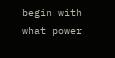begin with what power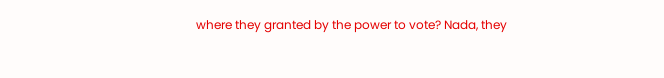where they granted by the power to vote? Nada, they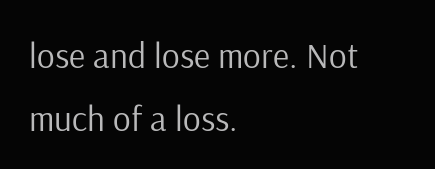lose and lose more. Not much of a loss.